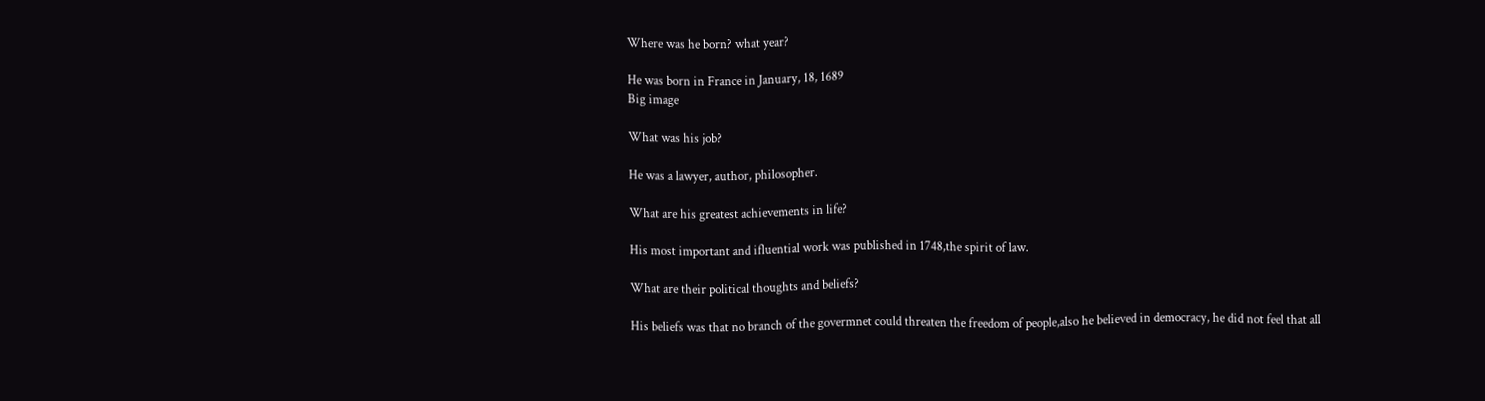Where was he born? what year?

He was born in France in January, 18, 1689
Big image

What was his job?

He was a lawyer, author, philosopher.

What are his greatest achievements in life?

His most important and ifluential work was published in 1748,the spirit of law.

What are their political thoughts and beliefs?

His beliefs was that no branch of the govermnet could threaten the freedom of people,also he believed in democracy, he did not feel that all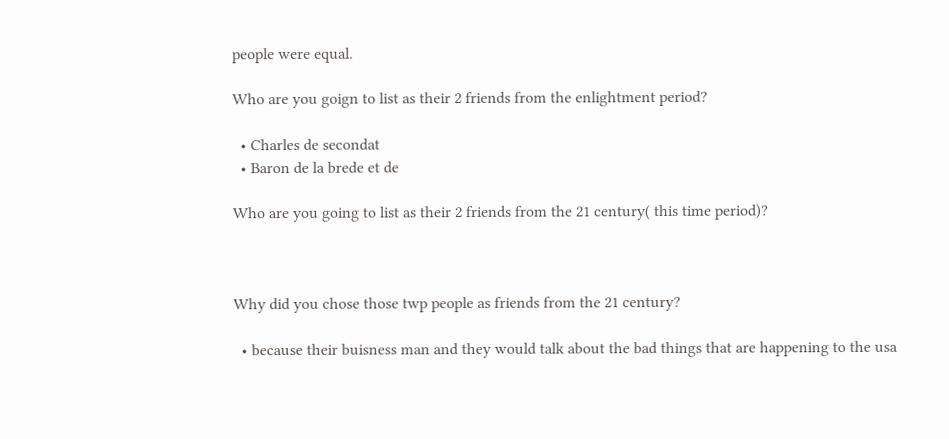people were equal.

Who are you goign to list as their 2 friends from the enlightment period?

  • Charles de secondat
  • Baron de la brede et de

Who are you going to list as their 2 friends from the 21 century( this time period)?



Why did you chose those twp people as friends from the 21 century?

  • because their buisness man and they would talk about the bad things that are happening to the usa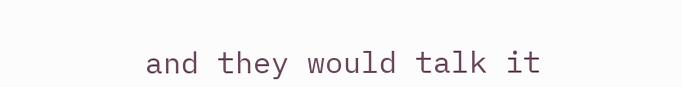and they would talk it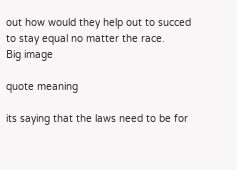out how would they help out to succed to stay equal no matter the race.
Big image

quote meaning

its saying that the laws need to be for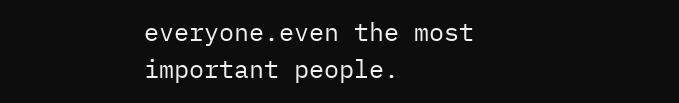everyone.even the most important people.